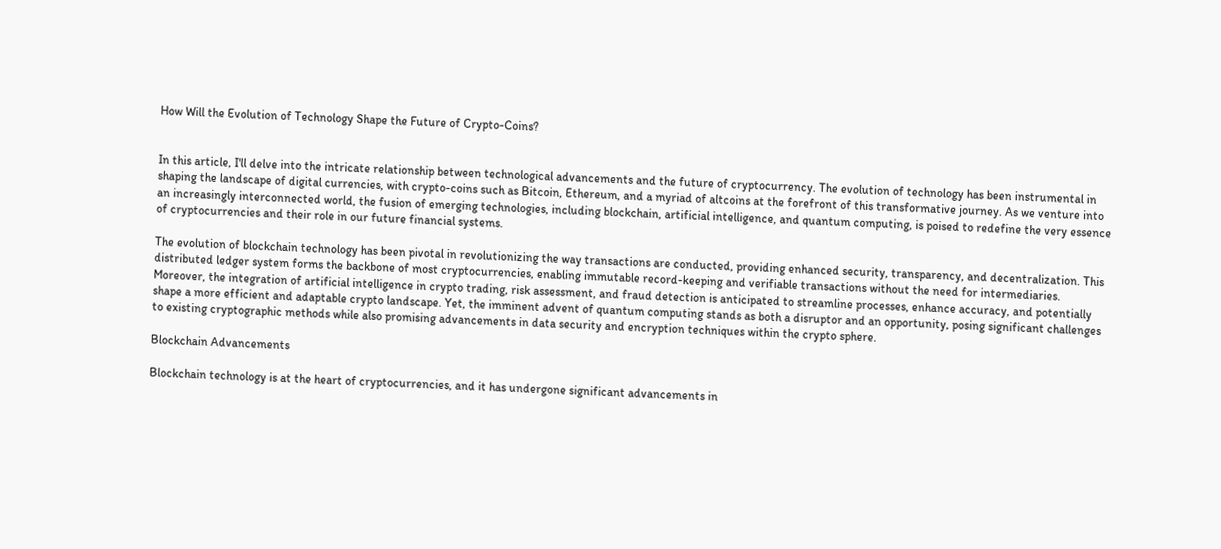How Will the Evolution of Technology Shape the Future of Crypto-Coins?


In this article, I'll delve into the intricate relationship between technological advancements and the future of cryptocurrency. The evolution of technology has been instrumental in shaping the landscape of digital currencies, with crypto-coins such as Bitcoin, Ethereum, and a myriad of altcoins at the forefront of this transformative journey. As we venture into an increasingly interconnected world, the fusion of emerging technologies, including blockchain, artificial intelligence, and quantum computing, is poised to redefine the very essence of cryptocurrencies and their role in our future financial systems.

The evolution of blockchain technology has been pivotal in revolutionizing the way transactions are conducted, providing enhanced security, transparency, and decentralization. This distributed ledger system forms the backbone of most cryptocurrencies, enabling immutable record-keeping and verifiable transactions without the need for intermediaries. Moreover, the integration of artificial intelligence in crypto trading, risk assessment, and fraud detection is anticipated to streamline processes, enhance accuracy, and potentially shape a more efficient and adaptable crypto landscape. Yet, the imminent advent of quantum computing stands as both a disruptor and an opportunity, posing significant challenges to existing cryptographic methods while also promising advancements in data security and encryption techniques within the crypto sphere.

Blockchain Advancements

Blockchain technology is at the heart of cryptocurrencies, and it has undergone significant advancements in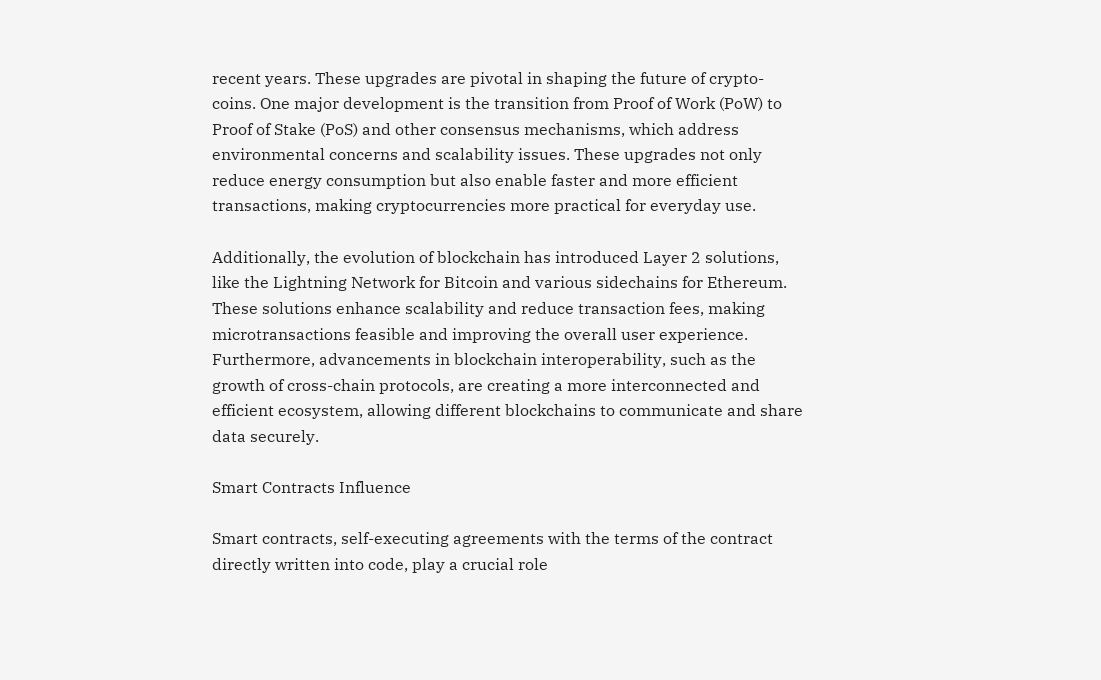recent years. These upgrades are pivotal in shaping the future of crypto-coins. One major development is the transition from Proof of Work (PoW) to Proof of Stake (PoS) and other consensus mechanisms, which address environmental concerns and scalability issues. These upgrades not only reduce energy consumption but also enable faster and more efficient transactions, making cryptocurrencies more practical for everyday use.

Additionally, the evolution of blockchain has introduced Layer 2 solutions, like the Lightning Network for Bitcoin and various sidechains for Ethereum. These solutions enhance scalability and reduce transaction fees, making microtransactions feasible and improving the overall user experience. Furthermore, advancements in blockchain interoperability, such as the growth of cross-chain protocols, are creating a more interconnected and efficient ecosystem, allowing different blockchains to communicate and share data securely.

Smart Contracts Influence

Smart contracts, self-executing agreements with the terms of the contract directly written into code, play a crucial role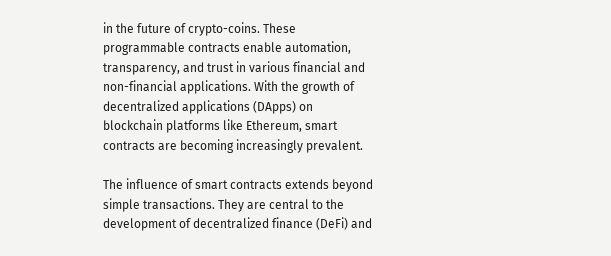in the future of crypto-coins. These programmable contracts enable automation, transparency, and trust in various financial and non-financial applications. With the growth of decentralized applications (DApps) on blockchain platforms like Ethereum, smart contracts are becoming increasingly prevalent.

The influence of smart contracts extends beyond simple transactions. They are central to the development of decentralized finance (DeFi) and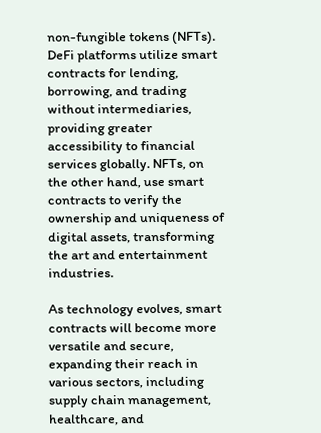non-fungible tokens (NFTs). DeFi platforms utilize smart contracts for lending, borrowing, and trading without intermediaries, providing greater accessibility to financial services globally. NFTs, on the other hand, use smart contracts to verify the ownership and uniqueness of digital assets, transforming the art and entertainment industries.

As technology evolves, smart contracts will become more versatile and secure, expanding their reach in various sectors, including supply chain management, healthcare, and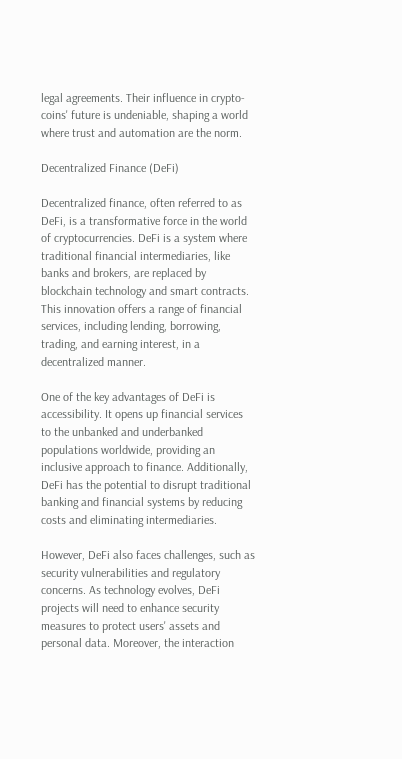legal agreements. Their influence in crypto-coins' future is undeniable, shaping a world where trust and automation are the norm.

Decentralized Finance (DeFi)

Decentralized finance, often referred to as DeFi, is a transformative force in the world of cryptocurrencies. DeFi is a system where traditional financial intermediaries, like banks and brokers, are replaced by blockchain technology and smart contracts. This innovation offers a range of financial services, including lending, borrowing, trading, and earning interest, in a decentralized manner.

One of the key advantages of DeFi is accessibility. It opens up financial services to the unbanked and underbanked populations worldwide, providing an inclusive approach to finance. Additionally, DeFi has the potential to disrupt traditional banking and financial systems by reducing costs and eliminating intermediaries.

However, DeFi also faces challenges, such as security vulnerabilities and regulatory concerns. As technology evolves, DeFi projects will need to enhance security measures to protect users' assets and personal data. Moreover, the interaction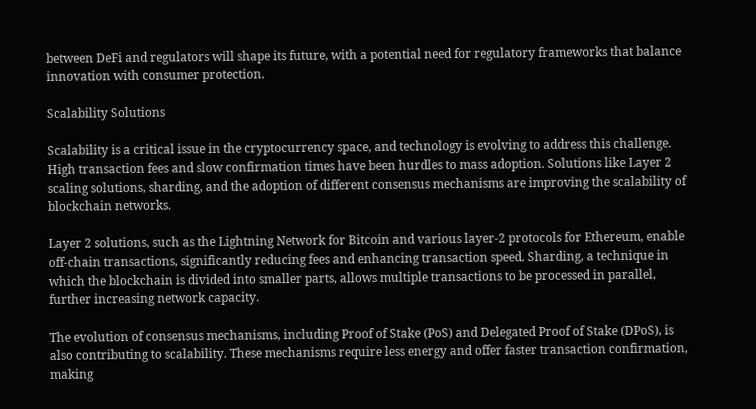between DeFi and regulators will shape its future, with a potential need for regulatory frameworks that balance innovation with consumer protection.

Scalability Solutions

Scalability is a critical issue in the cryptocurrency space, and technology is evolving to address this challenge. High transaction fees and slow confirmation times have been hurdles to mass adoption. Solutions like Layer 2 scaling solutions, sharding, and the adoption of different consensus mechanisms are improving the scalability of blockchain networks.

Layer 2 solutions, such as the Lightning Network for Bitcoin and various layer-2 protocols for Ethereum, enable off-chain transactions, significantly reducing fees and enhancing transaction speed. Sharding, a technique in which the blockchain is divided into smaller parts, allows multiple transactions to be processed in parallel, further increasing network capacity.

The evolution of consensus mechanisms, including Proof of Stake (PoS) and Delegated Proof of Stake (DPoS), is also contributing to scalability. These mechanisms require less energy and offer faster transaction confirmation, making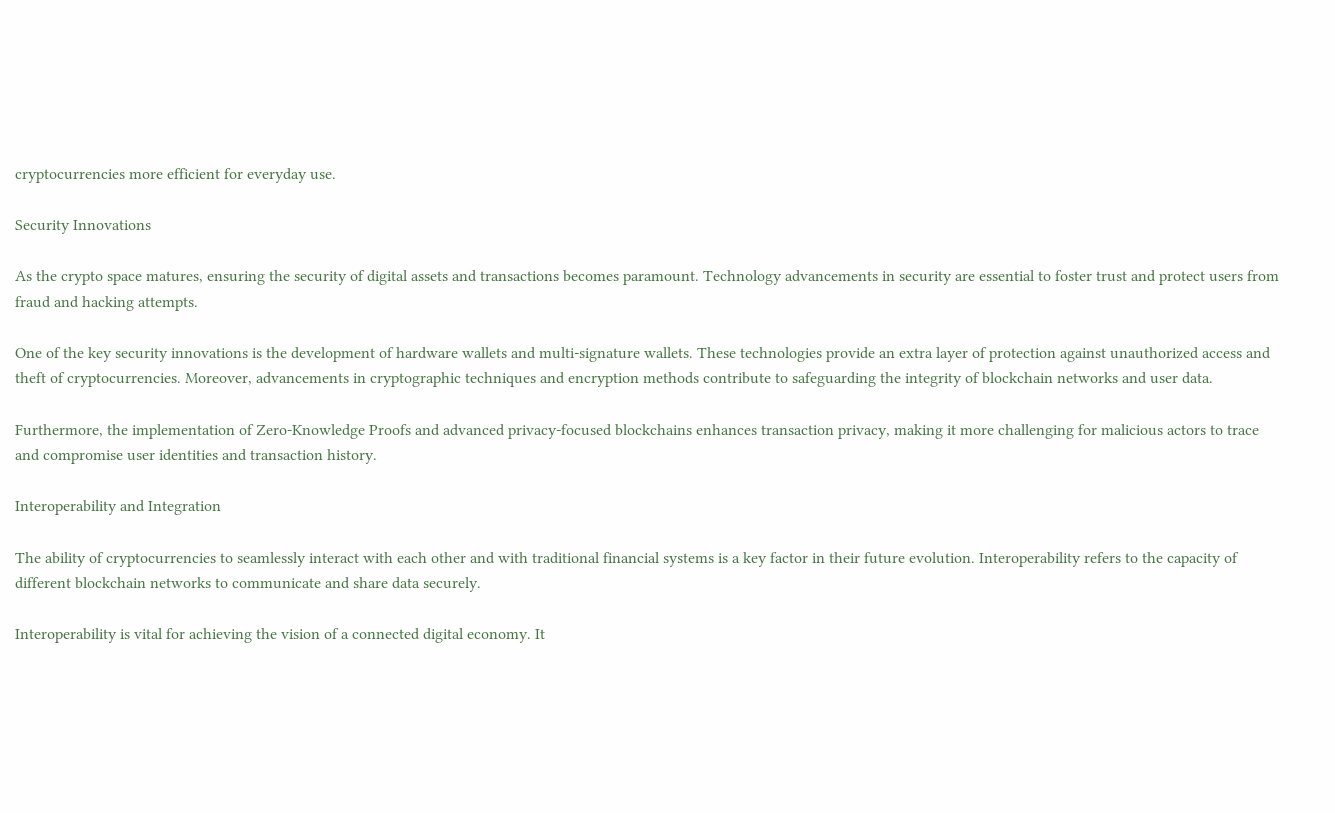cryptocurrencies more efficient for everyday use.

Security Innovations

As the crypto space matures, ensuring the security of digital assets and transactions becomes paramount. Technology advancements in security are essential to foster trust and protect users from fraud and hacking attempts.

One of the key security innovations is the development of hardware wallets and multi-signature wallets. These technologies provide an extra layer of protection against unauthorized access and theft of cryptocurrencies. Moreover, advancements in cryptographic techniques and encryption methods contribute to safeguarding the integrity of blockchain networks and user data.

Furthermore, the implementation of Zero-Knowledge Proofs and advanced privacy-focused blockchains enhances transaction privacy, making it more challenging for malicious actors to trace and compromise user identities and transaction history.

Interoperability and Integration

The ability of cryptocurrencies to seamlessly interact with each other and with traditional financial systems is a key factor in their future evolution. Interoperability refers to the capacity of different blockchain networks to communicate and share data securely.

Interoperability is vital for achieving the vision of a connected digital economy. It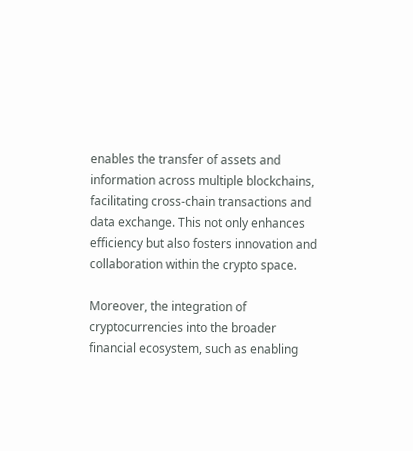enables the transfer of assets and information across multiple blockchains, facilitating cross-chain transactions and data exchange. This not only enhances efficiency but also fosters innovation and collaboration within the crypto space.

Moreover, the integration of cryptocurrencies into the broader financial ecosystem, such as enabling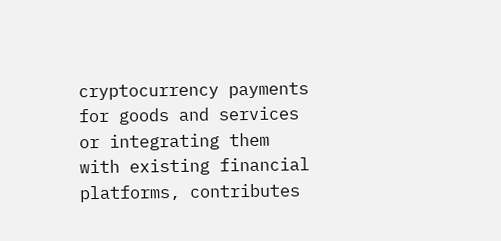cryptocurrency payments for goods and services or integrating them with existing financial platforms, contributes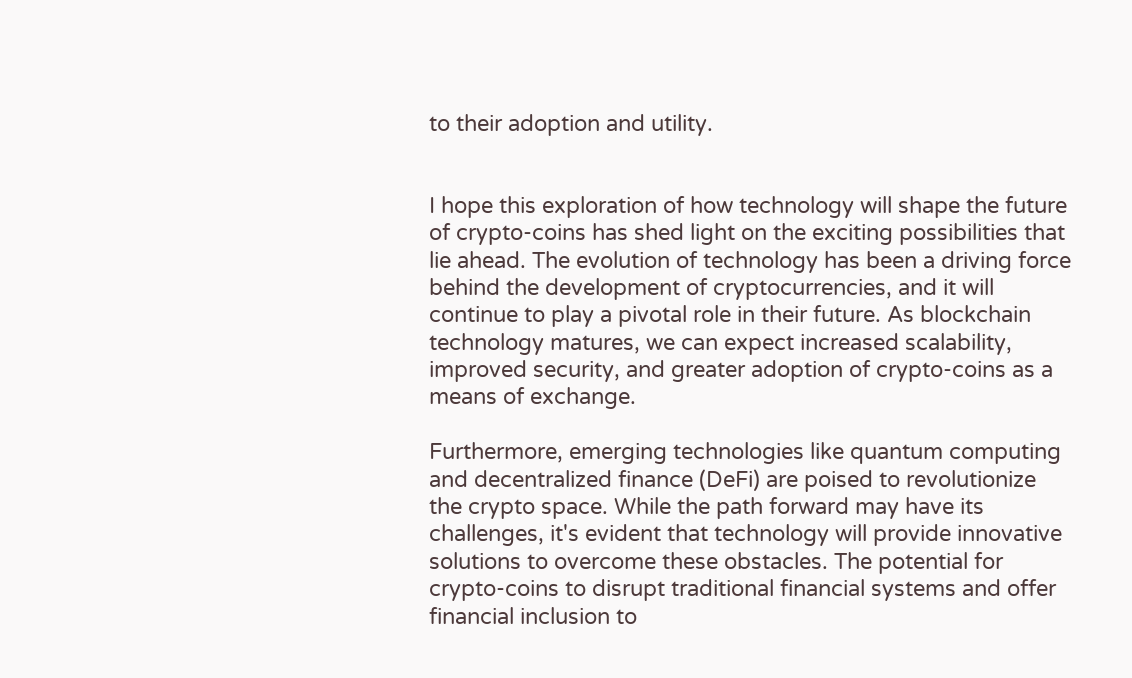to their adoption and utility.


I hope this exploration of how technology will shape the future of crypto-coins has shed light on the exciting possibilities that lie ahead. The evolution of technology has been a driving force behind the development of cryptocurrencies, and it will continue to play a pivotal role in their future. As blockchain technology matures, we can expect increased scalability, improved security, and greater adoption of crypto-coins as a means of exchange.

Furthermore, emerging technologies like quantum computing and decentralized finance (DeFi) are poised to revolutionize the crypto space. While the path forward may have its challenges, it's evident that technology will provide innovative solutions to overcome these obstacles. The potential for crypto-coins to disrupt traditional financial systems and offer financial inclusion to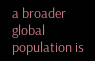a broader global population is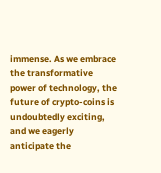immense. As we embrace the transformative power of technology, the future of crypto-coins is undoubtedly exciting, and we eagerly anticipate the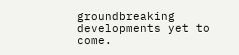groundbreaking developments yet to come.